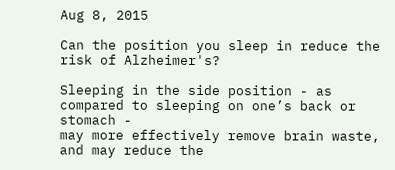Aug 8, 2015

Can the position you sleep in reduce the risk of Alzheimer's?

Sleeping in the side position - as compared to sleeping on one’s back or stomach -
may more effectively remove brain waste,  and may reduce the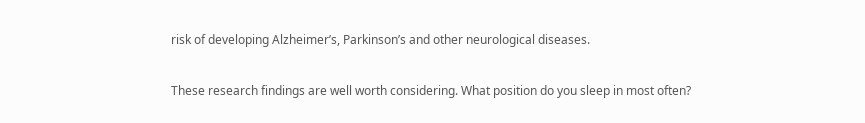risk of developing Alzheimer’s, Parkinson’s and other neurological diseases.

These research findings are well worth considering. What position do you sleep in most often?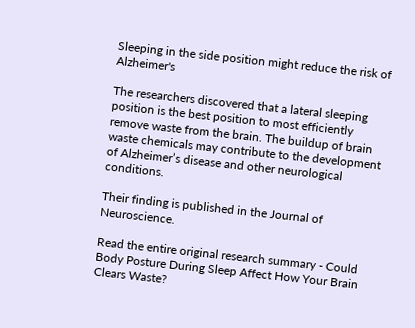Sleeping in the side position might reduce the risk of Alzheimer's

The researchers discovered that a lateral sleeping position is the best position to most efficiently remove waste from the brain. The buildup of brain waste chemicals may contribute to the development of Alzheimer’s disease and other neurological conditions.

Their finding is published in the Journal of Neuroscience.

Read the entire original research summary - Could Body Posture During Sleep Affect How Your Brain Clears Waste?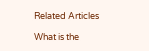Related Articles

What is the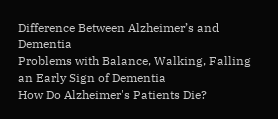Difference Between Alzheimer’s and Dementia
Problems with Balance, Walking, Falling an Early Sign of Dementia
How Do Alzheimer's Patients Die?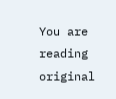You are reading original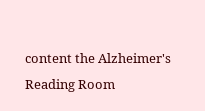content the Alzheimer's Reading Room